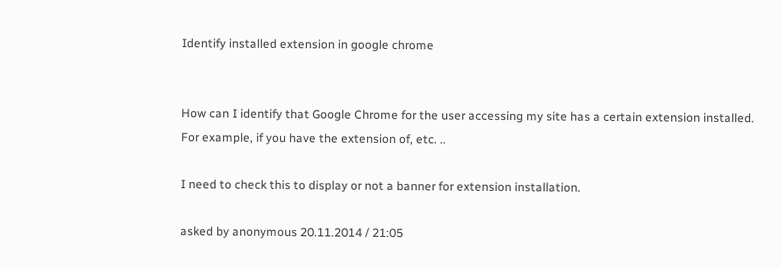Identify installed extension in google chrome


How can I identify that Google Chrome for the user accessing my site has a certain extension installed. For example, if you have the extension of, etc. ..

I need to check this to display or not a banner for extension installation.

asked by anonymous 20.11.2014 / 21:05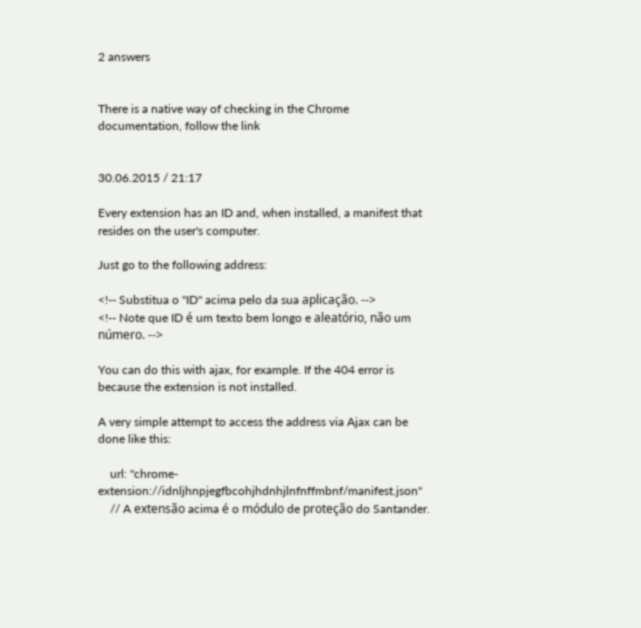2 answers


There is a native way of checking in the Chrome documentation, follow the link


30.06.2015 / 21:17

Every extension has an ID and, when installed, a manifest that resides on the user's computer.

Just go to the following address:

<!-- Substitua o "ID" acima pelo da sua aplicação. -->
<!-- Note que ID é um texto bem longo e aleatório, não um número. -->

You can do this with ajax, for example. If the 404 error is because the extension is not installed.

A very simple attempt to access the address via Ajax can be done like this:

    url: "chrome-extension://idnljhnpjegfbcohjhdnhjlnfnffmbnf/manifest.json"
    // A extensão acima é o módulo de proteção do Santander.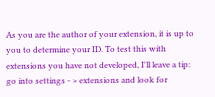As you are the author of your extension, it is up to you to determine your ID. To test this with extensions you have not developed, I'll leave a tip: go into settings - > extensions and look for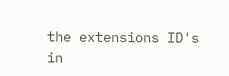the extensions ID's in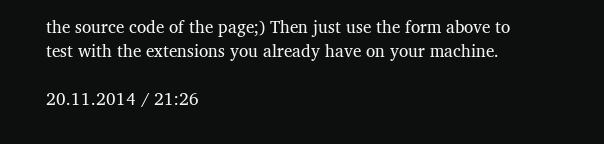the source code of the page;) Then just use the form above to test with the extensions you already have on your machine.

20.11.2014 / 21:26